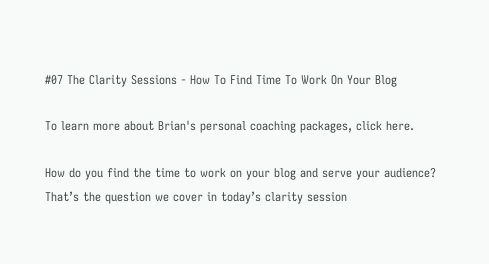#07 The Clarity Sessions - How To Find Time To Work On Your Blog

To learn more about Brian's personal coaching packages, click here.

How do you find the time to work on your blog and serve your audience? That’s the question we cover in today’s clarity session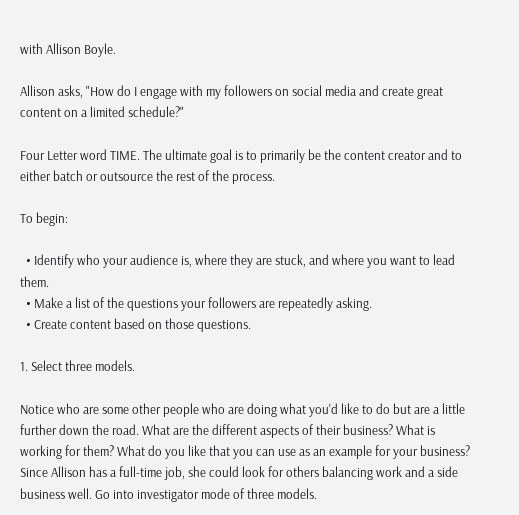with Allison Boyle.

Allison asks, "How do I engage with my followers on social media and create great content on a limited schedule?"

Four Letter word TIME. The ultimate goal is to primarily be the content creator and to either batch or outsource the rest of the process.

To begin:

  • Identify who your audience is, where they are stuck, and where you want to lead them.
  • Make a list of the questions your followers are repeatedly asking.
  • Create content based on those questions.

1. Select three models.

Notice who are some other people who are doing what you'd like to do but are a little further down the road. What are the different aspects of their business? What is working for them? What do you like that you can use as an example for your business? Since Allison has a full-time job, she could look for others balancing work and a side business well. Go into investigator mode of three models.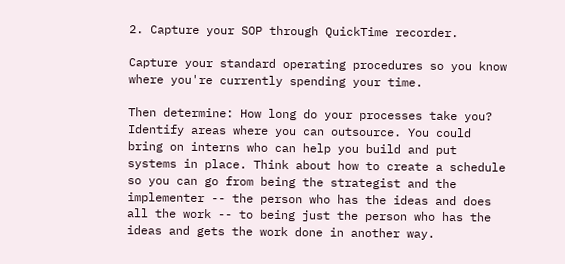2. Capture your SOP through QuickTime recorder.

Capture your standard operating procedures so you know where you're currently spending your time.

Then determine: How long do your processes take you? Identify areas where you can outsource. You could bring on interns who can help you build and put systems in place. Think about how to create a schedule so you can go from being the strategist and the implementer -- the person who has the ideas and does all the work -- to being just the person who has the ideas and gets the work done in another way.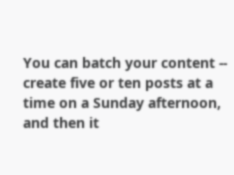You can batch your content -- create five or ten posts at a time on a Sunday afternoon, and then it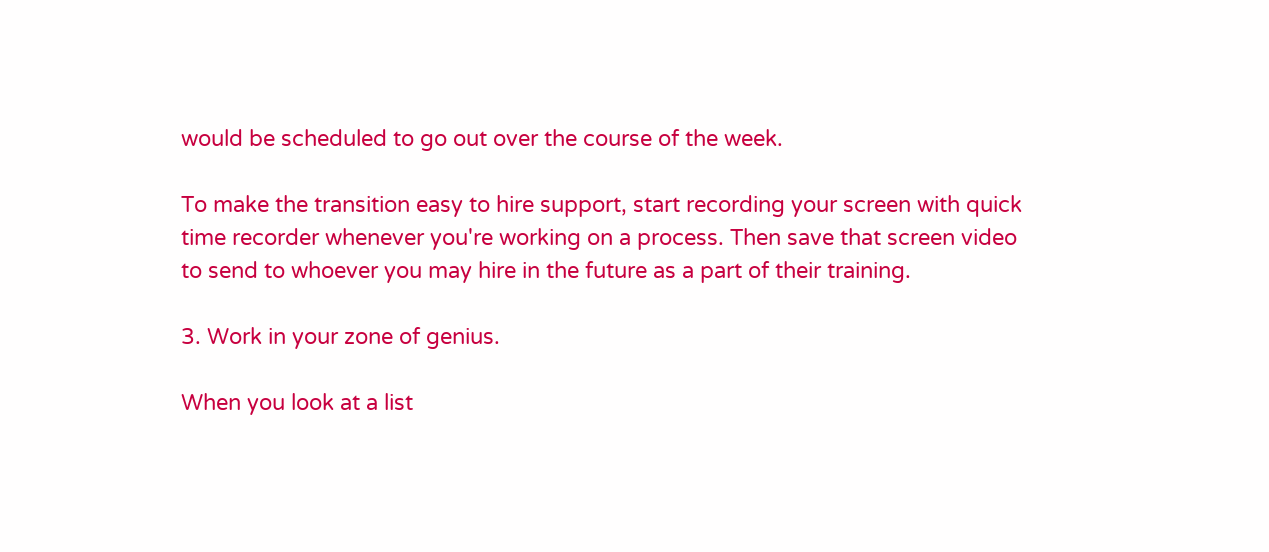would be scheduled to go out over the course of the week.

To make the transition easy to hire support, start recording your screen with quick time recorder whenever you're working on a process. Then save that screen video to send to whoever you may hire in the future as a part of their training.

3. Work in your zone of genius.

When you look at a list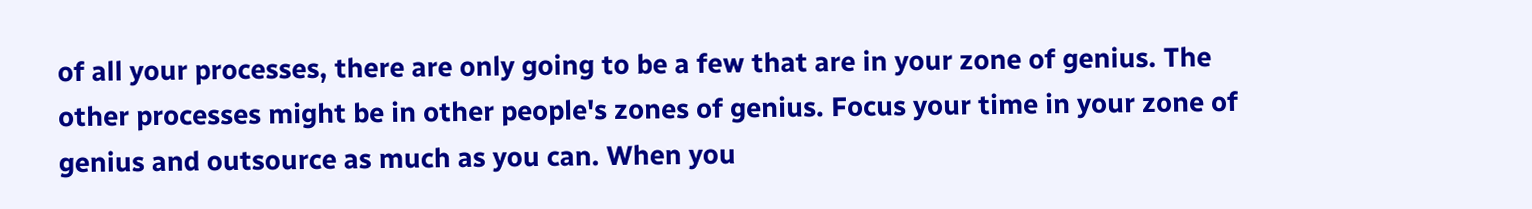of all your processes, there are only going to be a few that are in your zone of genius. The other processes might be in other people's zones of genius. Focus your time in your zone of genius and outsource as much as you can. When you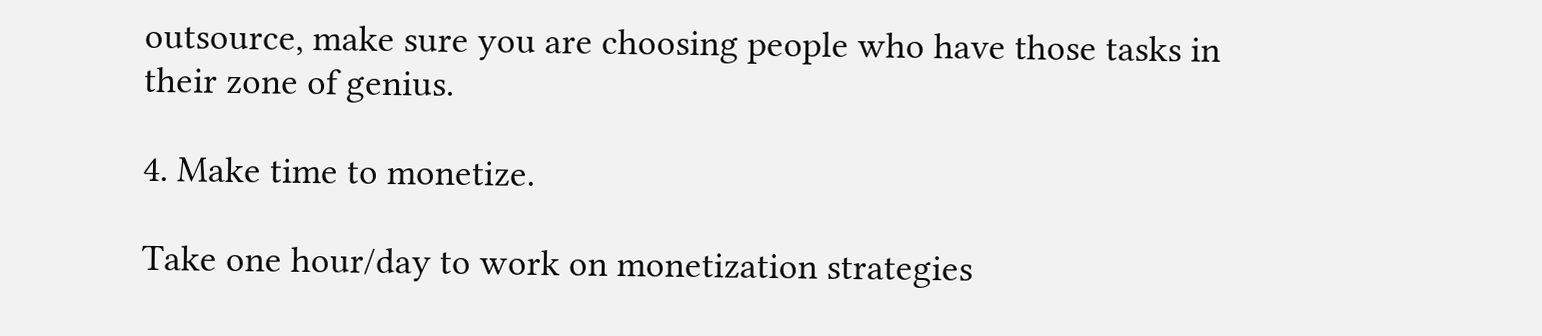outsource, make sure you are choosing people who have those tasks in their zone of genius.

4. Make time to monetize.

Take one hour/day to work on monetization strategies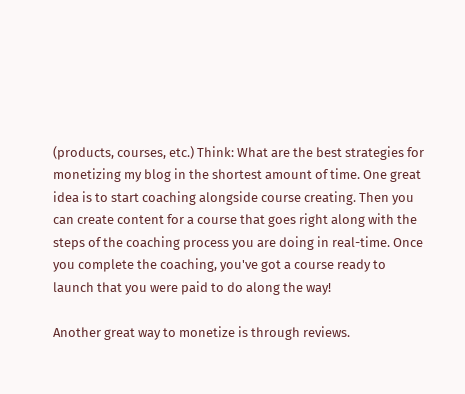(products, courses, etc.) Think: What are the best strategies for monetizing my blog in the shortest amount of time. One great idea is to start coaching alongside course creating. Then you can create content for a course that goes right along with the steps of the coaching process you are doing in real-time. Once you complete the coaching, you've got a course ready to launch that you were paid to do along the way!

Another great way to monetize is through reviews.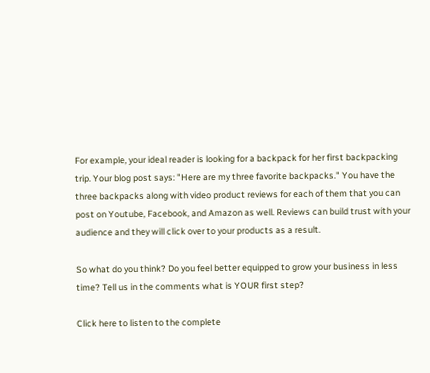For example, your ideal reader is looking for a backpack for her first backpacking trip. Your blog post says: "Here are my three favorite backpacks." You have the three backpacks along with video product reviews for each of them that you can post on Youtube, Facebook, and Amazon as well. Reviews can build trust with your audience and they will click over to your products as a result.

So what do you think? Do you feel better equipped to grow your business in less time? Tell us in the comments what is YOUR first step?

Click here to listen to the complete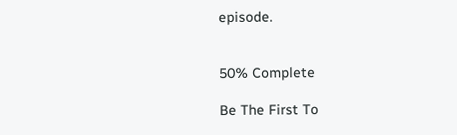episode.


50% Complete

Be The First To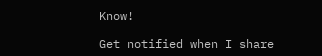Know!

Get notified when I share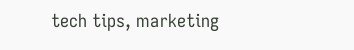tech tips, marketing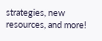strategies, new resources, and more!